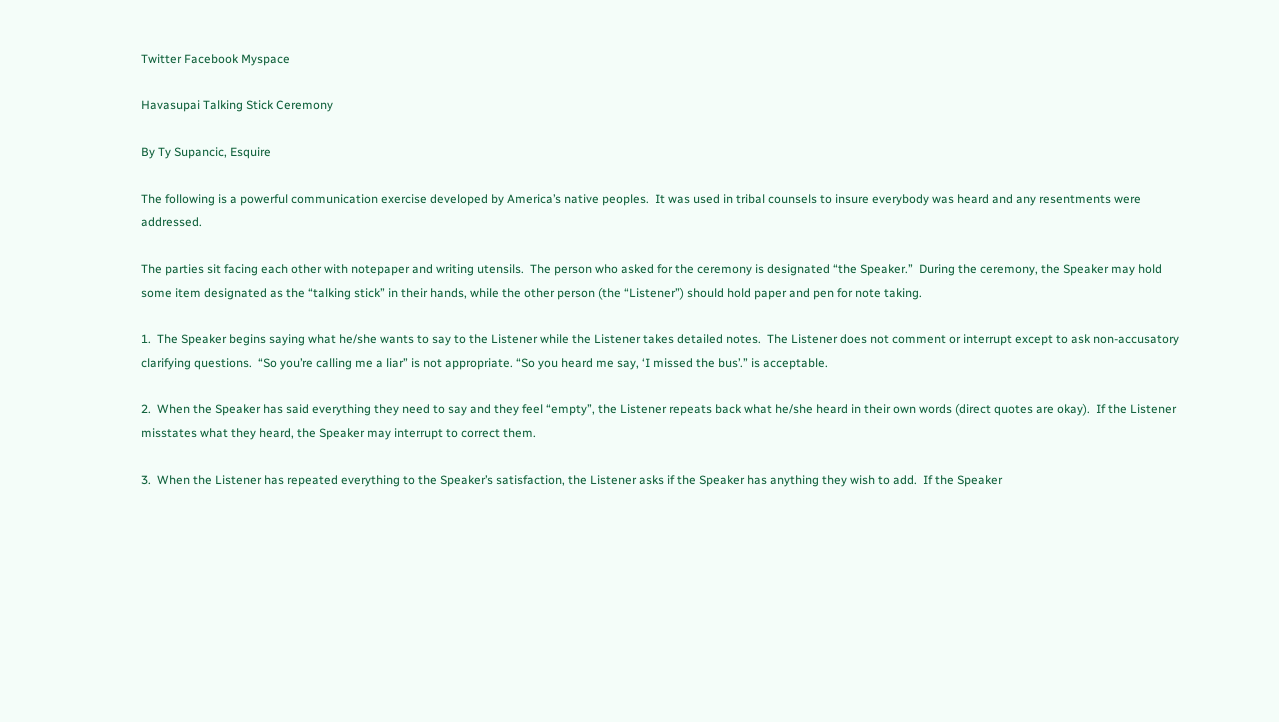Twitter Facebook Myspace

Havasupai Talking Stick Ceremony

By Ty Supancic, Esquire

The following is a powerful communication exercise developed by America’s native peoples.  It was used in tribal counsels to insure everybody was heard and any resentments were addressed.

The parties sit facing each other with notepaper and writing utensils.  The person who asked for the ceremony is designated “the Speaker.”  During the ceremony, the Speaker may hold some item designated as the “talking stick” in their hands, while the other person (the “Listener”) should hold paper and pen for note taking.

1.  The Speaker begins saying what he/she wants to say to the Listener while the Listener takes detailed notes.  The Listener does not comment or interrupt except to ask non-accusatory clarifying questions.  “So you’re calling me a liar” is not appropriate. “So you heard me say, ‘I missed the bus’.” is acceptable.

2.  When the Speaker has said everything they need to say and they feel “empty”, the Listener repeats back what he/she heard in their own words (direct quotes are okay).  If the Listener misstates what they heard, the Speaker may interrupt to correct them.

3.  When the Listener has repeated everything to the Speaker’s satisfaction, the Listener asks if the Speaker has anything they wish to add.  If the Speaker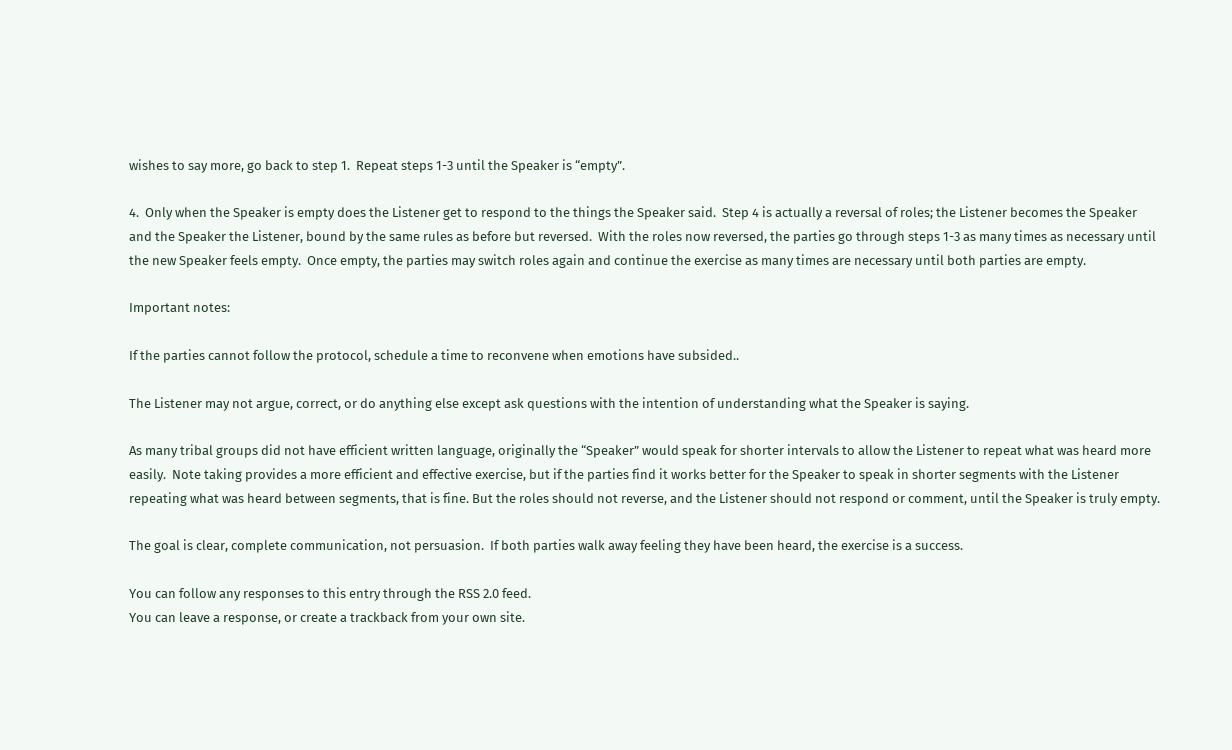wishes to say more, go back to step 1.  Repeat steps 1-3 until the Speaker is “empty”.

4.  Only when the Speaker is empty does the Listener get to respond to the things the Speaker said.  Step 4 is actually a reversal of roles; the Listener becomes the Speaker and the Speaker the Listener, bound by the same rules as before but reversed.  With the roles now reversed, the parties go through steps 1-3 as many times as necessary until the new Speaker feels empty.  Once empty, the parties may switch roles again and continue the exercise as many times are necessary until both parties are empty.

Important notes:

If the parties cannot follow the protocol, schedule a time to reconvene when emotions have subsided..

The Listener may not argue, correct, or do anything else except ask questions with the intention of understanding what the Speaker is saying.

As many tribal groups did not have efficient written language, originally the “Speaker” would speak for shorter intervals to allow the Listener to repeat what was heard more easily.  Note taking provides a more efficient and effective exercise, but if the parties find it works better for the Speaker to speak in shorter segments with the Listener repeating what was heard between segments, that is fine. But the roles should not reverse, and the Listener should not respond or comment, until the Speaker is truly empty.

The goal is clear, complete communication, not persuasion.  If both parties walk away feeling they have been heard, the exercise is a success.

You can follow any responses to this entry through the RSS 2.0 feed.
You can leave a response, or create a trackback from your own site.